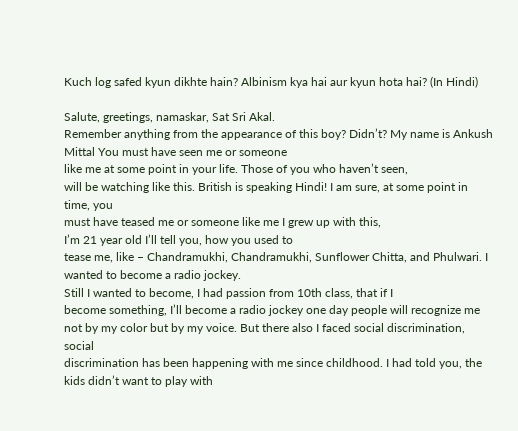Kuch log safed kyun dikhte hain? Albinism kya hai aur kyun hota hai? (In Hindi)

Salute, greetings, namaskar, Sat Sri Akal.
Remember anything from the appearance of this boy? Didn’t? My name is Ankush Mittal You must have seen me or someone
like me at some point in your life. Those of you who haven’t seen,
will be watching like this. British is speaking Hindi! I am sure, at some point in time, you
must have teased me or someone like me I grew up with this,
I’m 21 year old I’ll tell you, how you used to
tease me, like – Chandramukhi, Chandramukhi, Sunflower Chitta, and Phulwari. I wanted to become a radio jockey.
Still I wanted to become, I had passion from 10th class, that if I
become something, I’ll become a radio jockey one day people will recognize me
not by my color but by my voice. But there also I faced social discrimination, social
discrimination has been happening with me since childhood. I had told you, the
kids didn’t want to play with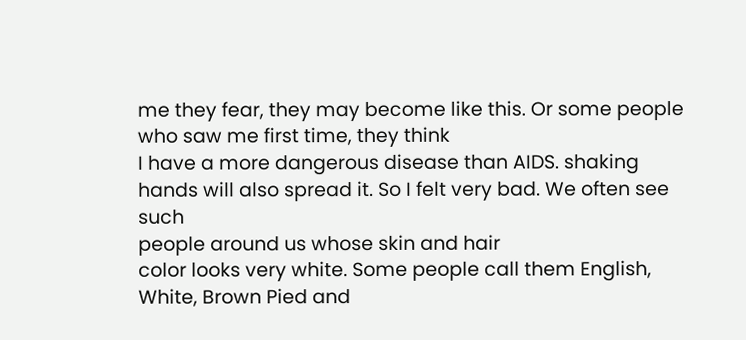me they fear, they may become like this. Or some people who saw me first time, they think
I have a more dangerous disease than AIDS. shaking hands will also spread it. So I felt very bad. We often see such
people around us whose skin and hair
color looks very white. Some people call them English, White, Brown Pied and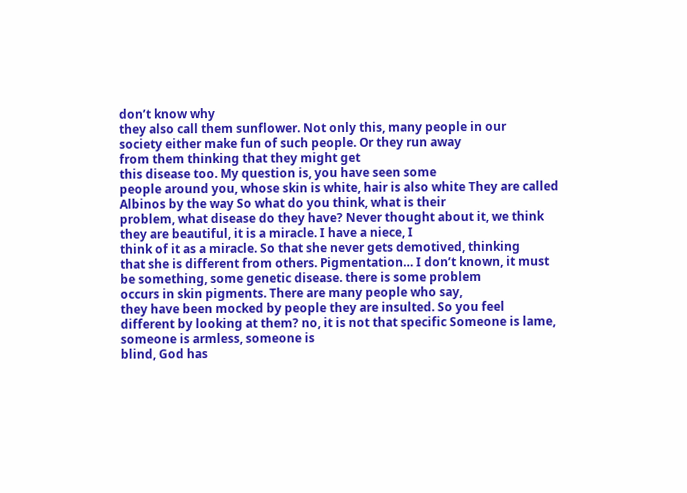don’t know why
they also call them sunflower. Not only this, many people in our
society either make fun of such people. Or they run away
from them thinking that they might get
this disease too. My question is, you have seen some
people around you, whose skin is white, hair is also white They are called
Albinos by the way So what do you think, what is their
problem, what disease do they have? Never thought about it, we think
they are beautiful, it is a miracle. I have a niece, I
think of it as a miracle. So that she never gets demotived, thinking
that she is different from others. Pigmentation… I don’t known, it must
be something, some genetic disease. there is some problem
occurs in skin pigments. There are many people who say,
they have been mocked by people they are insulted. So you feel
different by looking at them? no, it is not that specific Someone is lame, someone is armless, someone is
blind, God has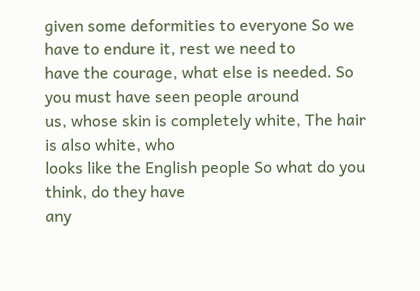given some deformities to everyone So we have to endure it, rest we need to
have the courage, what else is needed. So you must have seen people around
us, whose skin is completely white, The hair is also white, who
looks like the English people So what do you think, do they have
any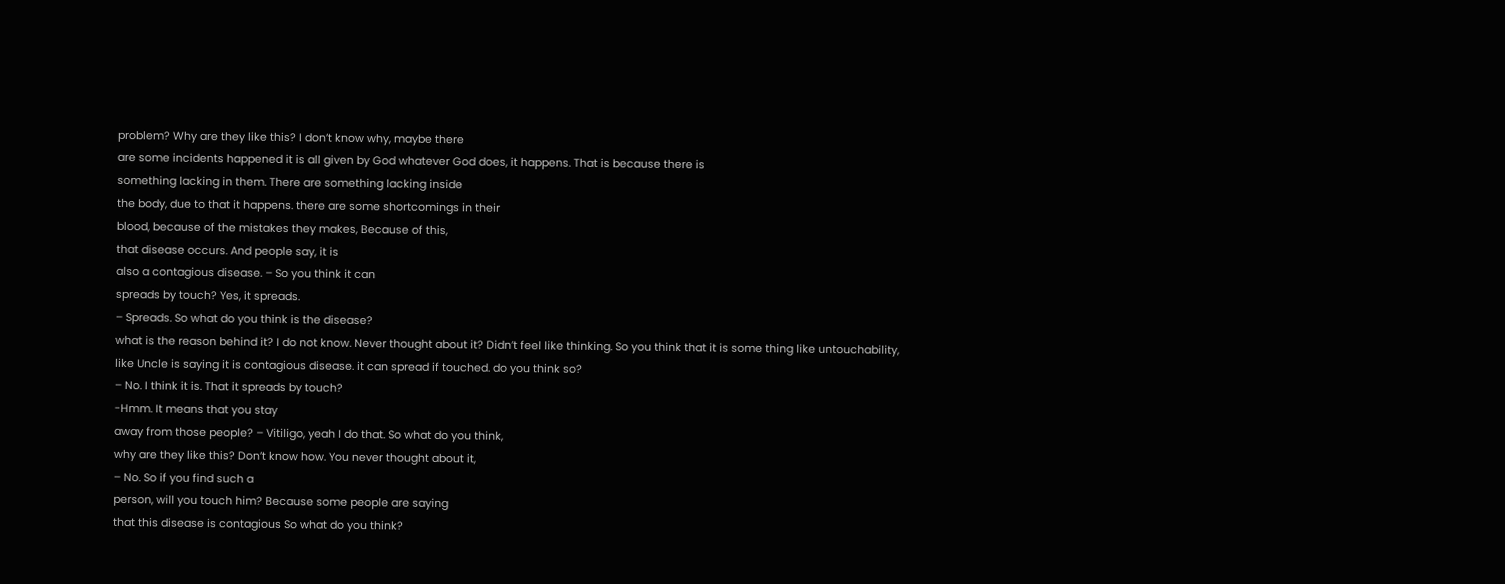problem? Why are they like this? I don’t know why, maybe there
are some incidents happened it is all given by God whatever God does, it happens. That is because there is
something lacking in them. There are something lacking inside
the body, due to that it happens. there are some shortcomings in their
blood, because of the mistakes they makes, Because of this,
that disease occurs. And people say, it is
also a contagious disease. – So you think it can
spreads by touch? Yes, it spreads.
– Spreads. So what do you think is the disease?
what is the reason behind it? I do not know. Never thought about it? Didn’t feel like thinking. So you think that it is some thing like untouchability,
like Uncle is saying it is contagious disease. it can spread if touched. do you think so?
– No. I think it is. That it spreads by touch?
-Hmm. It means that you stay
away from those people? – Vitiligo, yeah I do that. So what do you think,
why are they like this? Don’t know how. You never thought about it,
– No. So if you find such a
person, will you touch him? Because some people are saying
that this disease is contagious So what do you think?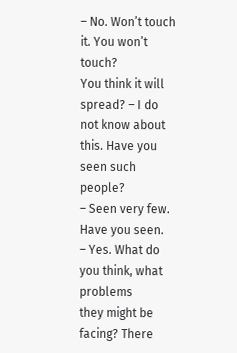– No. Won’t touch it. You won’t touch?
You think it will spread? – I do not know about this. Have you seen such people?
– Seen very few. Have you seen.
– Yes. What do you think, what problems
they might be facing? There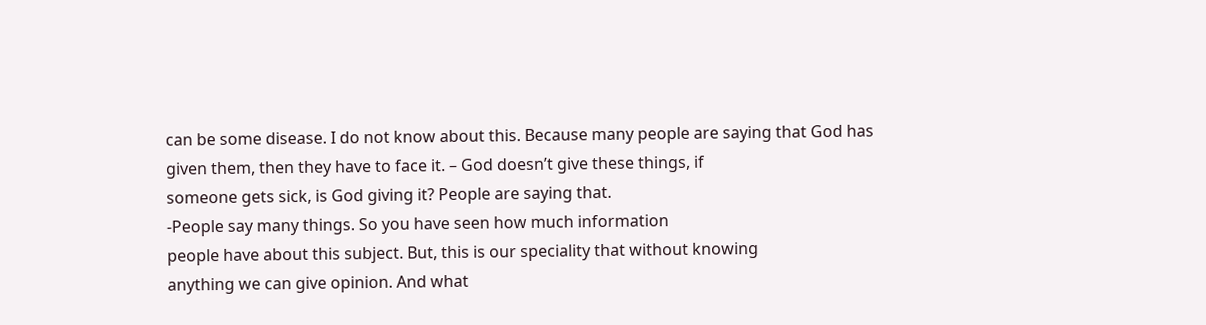can be some disease. I do not know about this. Because many people are saying that God has
given them, then they have to face it. – God doesn’t give these things, if
someone gets sick, is God giving it? People are saying that.
-People say many things. So you have seen how much information
people have about this subject. But, this is our speciality that without knowing
anything we can give opinion. And what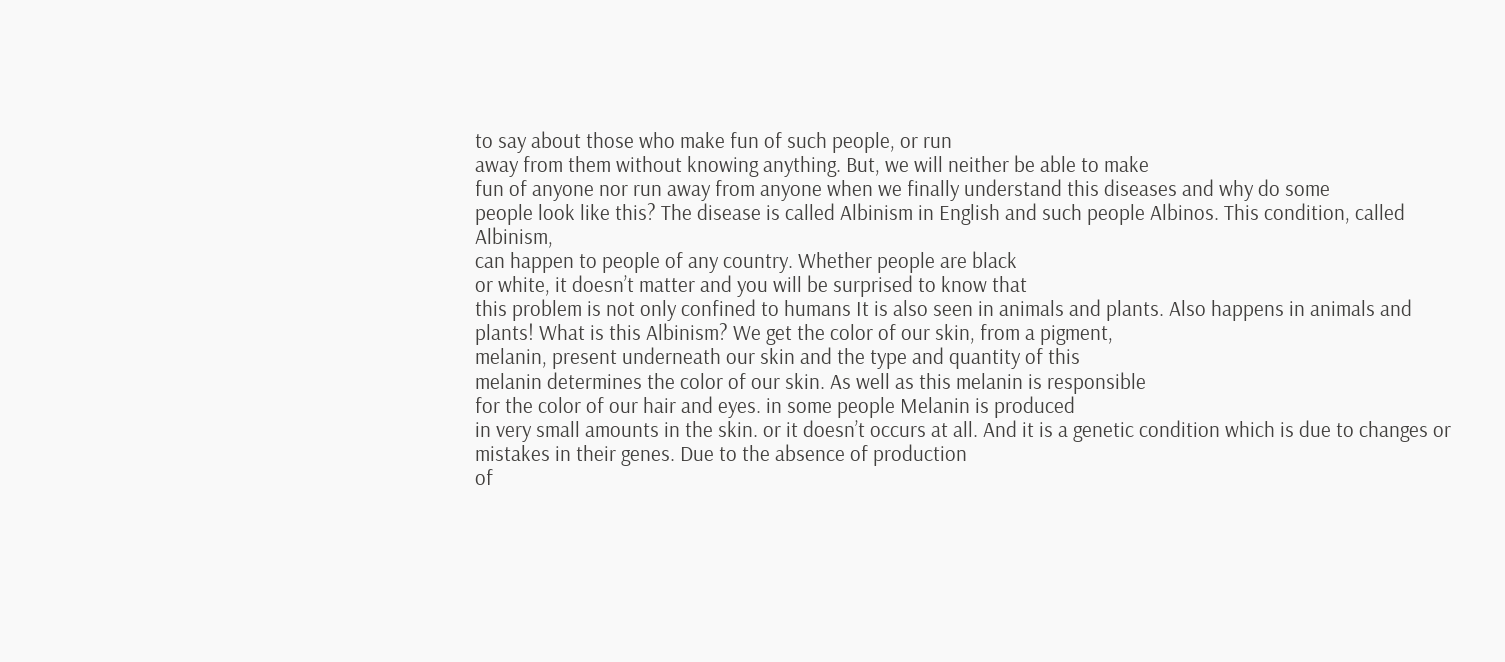to say about those who make fun of such people, or run
away from them without knowing anything. But, we will neither be able to make
fun of anyone nor run away from anyone when we finally understand this diseases and why do some
people look like this? The disease is called Albinism in English and such people Albinos. This condition, called Albinism,
can happen to people of any country. Whether people are black
or white, it doesn’t matter and you will be surprised to know that
this problem is not only confined to humans It is also seen in animals and plants. Also happens in animals and plants! What is this Albinism? We get the color of our skin, from a pigment,
melanin, present underneath our skin and the type and quantity of this
melanin determines the color of our skin. As well as this melanin is responsible
for the color of our hair and eyes. in some people Melanin is produced
in very small amounts in the skin. or it doesn’t occurs at all. And it is a genetic condition which is due to changes or
mistakes in their genes. Due to the absence of production
of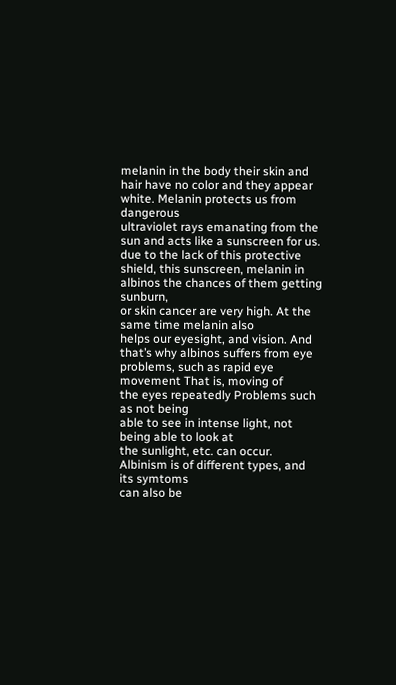melanin in the body their skin and hair have no color and they appear white. Melanin protects us from dangerous
ultraviolet rays emanating from the sun and acts like a sunscreen for us. due to the lack of this protective
shield, this sunscreen, melanin in albinos the chances of them getting sunburn,
or skin cancer are very high. At the same time melanin also
helps our eyesight, and vision. And that’s why albinos suffers from eye
problems, such as rapid eye movement That is, moving of
the eyes repeatedly Problems such as not being
able to see in intense light, not being able to look at
the sunlight, etc. can occur. Albinism is of different types, and its symtoms
can also be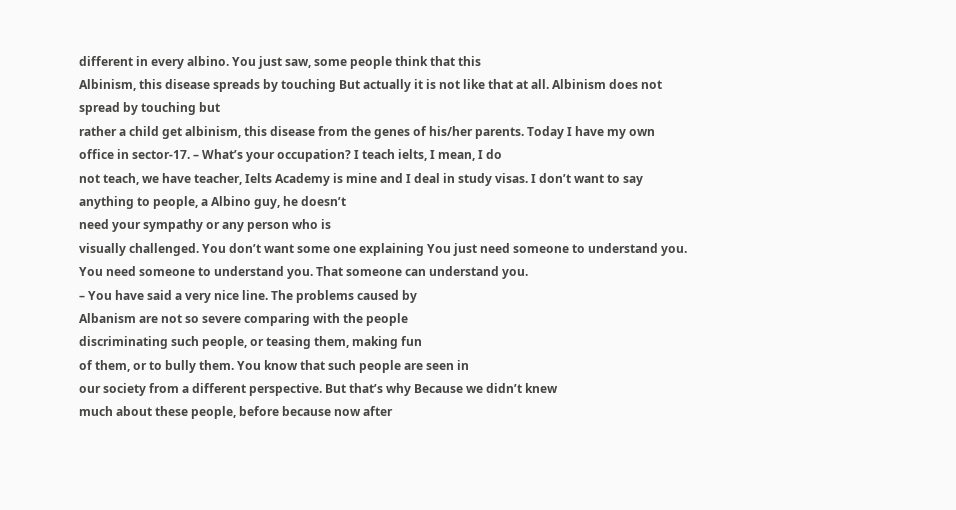different in every albino. You just saw, some people think that this
Albinism, this disease spreads by touching But actually it is not like that at all. Albinism does not spread by touching but
rather a child get albinism, this disease from the genes of his/her parents. Today I have my own
office in sector-17. – What’s your occupation? I teach ielts, I mean, I do
not teach, we have teacher, Ielts Academy is mine and I deal in study visas. I don’t want to say
anything to people, a Albino guy, he doesn’t
need your sympathy or any person who is
visually challenged. You don’t want some one explaining You just need someone to understand you. You need someone to understand you. That someone can understand you.
– You have said a very nice line. The problems caused by
Albanism are not so severe comparing with the people
discriminating such people, or teasing them, making fun
of them, or to bully them. You know that such people are seen in
our society from a different perspective. But that’s why Because we didn’t knew
much about these people, before because now after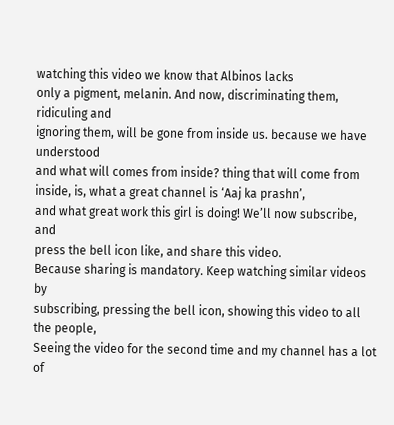watching this video we know that Albinos lacks
only a pigment, melanin. And now, discriminating them, ridiculing and
ignoring them, will be gone from inside us. because we have understood
and what will comes from inside? thing that will come from inside, is, what a great channel is ‘Aaj ka prashn’,
and what great work this girl is doing! We’ll now subscribe, and
press the bell icon like, and share this video.
Because sharing is mandatory. Keep watching similar videos by
subscribing, pressing the bell icon, showing this video to all the people,
Seeing the video for the second time and my channel has a lot of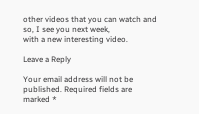other videos that you can watch and so, I see you next week,
with a new interesting video.

Leave a Reply

Your email address will not be published. Required fields are marked *